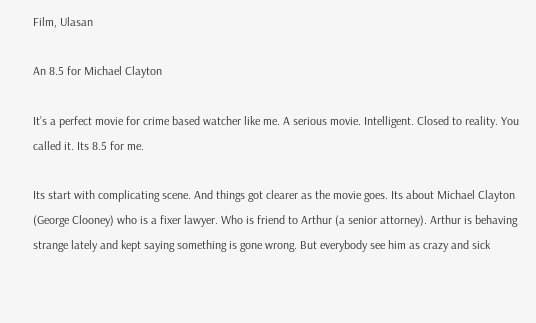Film, Ulasan

An 8.5 for Michael Clayton

It’s a perfect movie for crime based watcher like me. A serious movie. Intelligent. Closed to reality. You called it. Its 8.5 for me.

Its start with complicating scene. And things got clearer as the movie goes. Its about Michael Clayton (George Clooney) who is a fixer lawyer. Who is friend to Arthur (a senior attorney). Arthur is behaving strange lately and kept saying something is gone wrong. But everybody see him as crazy and sick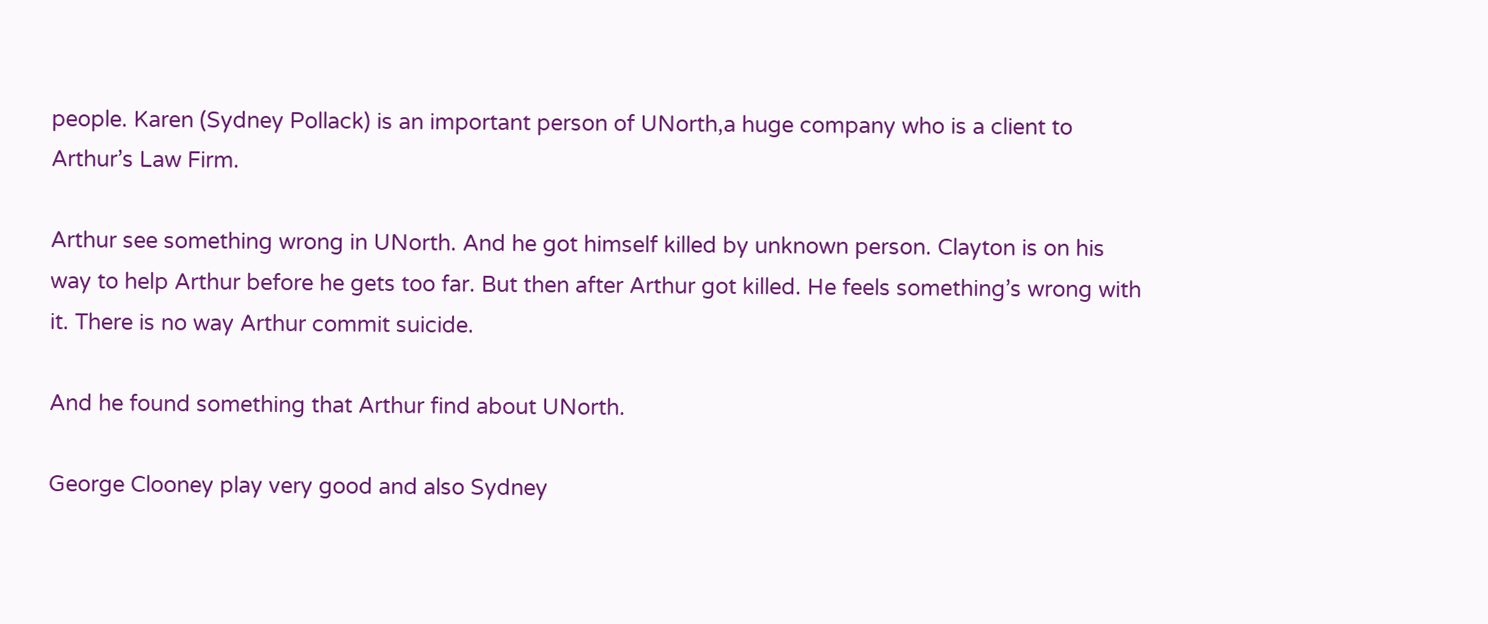people. Karen (Sydney Pollack) is an important person of UNorth,a huge company who is a client to Arthur’s Law Firm.

Arthur see something wrong in UNorth. And he got himself killed by unknown person. Clayton is on his way to help Arthur before he gets too far. But then after Arthur got killed. He feels something’s wrong with it. There is no way Arthur commit suicide.

And he found something that Arthur find about UNorth.

George Clooney play very good and also Sydney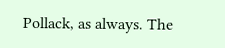Pollack, as always. The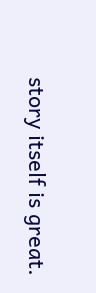story itself is great.